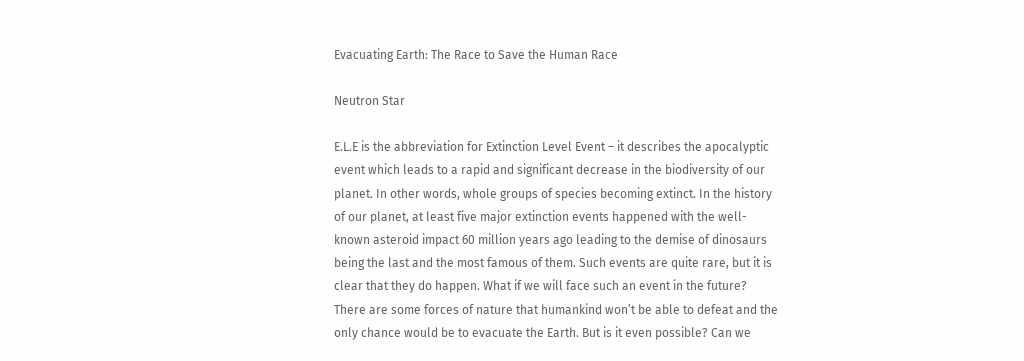Evacuating Earth: The Race to Save the Human Race

Neutron Star

E.L.E is the abbreviation for Extinction Level Event – it describes the apocalyptic event which leads to a rapid and significant decrease in the biodiversity of our planet. In other words, whole groups of species becoming extinct. In the history of our planet, at least five major extinction events happened with the well-known asteroid impact 60 million years ago leading to the demise of dinosaurs being the last and the most famous of them. Such events are quite rare, but it is clear that they do happen. What if we will face such an event in the future? There are some forces of nature that humankind won’t be able to defeat and the only chance would be to evacuate the Earth. But is it even possible? Can we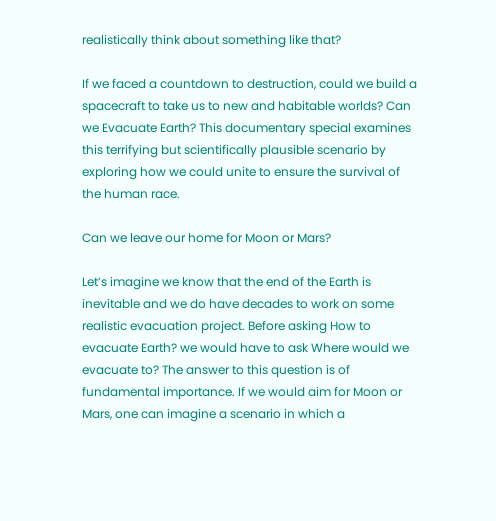realistically think about something like that?

If we faced a countdown to destruction, could we build a spacecraft to take us to new and habitable worlds? Can we Evacuate Earth? This documentary special examines this terrifying but scientifically plausible scenario by exploring how we could unite to ensure the survival of the human race.

Can we leave our home for Moon or Mars?

Let’s imagine we know that the end of the Earth is inevitable and we do have decades to work on some realistic evacuation project. Before asking How to evacuate Earth? we would have to ask Where would we evacuate to? The answer to this question is of fundamental importance. If we would aim for Moon or Mars, one can imagine a scenario in which a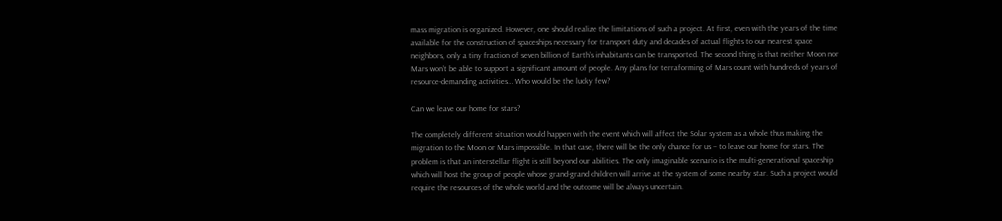mass migration is organized. However, one should realize the limitations of such a project. At first, even with the years of the time available for the construction of spaceships necessary for transport duty and decades of actual flights to our nearest space neighbors, only a tiny fraction of seven billion of Earth’s inhabitants can be transported. The second thing is that neither Moon nor Mars won’t be able to support a significant amount of people. Any plans for terraforming of Mars count with hundreds of years of resource-demanding activities… Who would be the lucky few?

Can we leave our home for stars?

The completely different situation would happen with the event which will affect the Solar system as a whole thus making the migration to the Moon or Mars impossible. In that case, there will be the only chance for us – to leave our home for stars. The problem is that an interstellar flight is still beyond our abilities. The only imaginable scenario is the multi-generational spaceship which will host the group of people whose grand-grand children will arrive at the system of some nearby star. Such a project would require the resources of the whole world and the outcome will be always uncertain.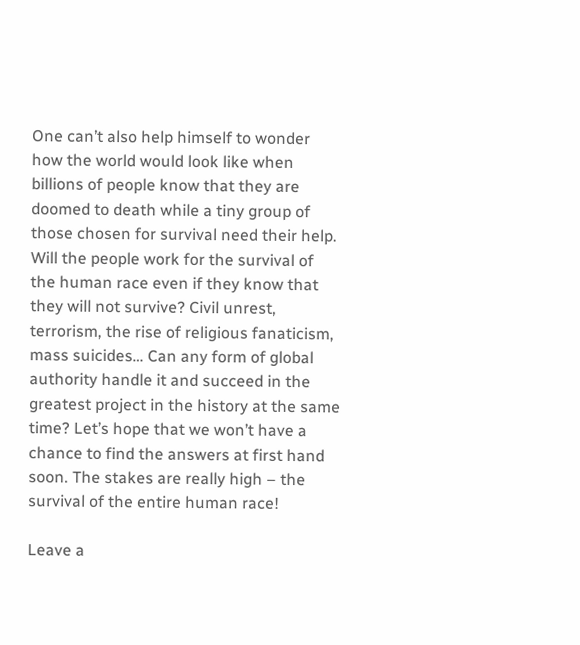One can’t also help himself to wonder how the world would look like when billions of people know that they are doomed to death while a tiny group of those chosen for survival need their help. Will the people work for the survival of the human race even if they know that they will not survive? Civil unrest, terrorism, the rise of religious fanaticism, mass suicides… Can any form of global authority handle it and succeed in the greatest project in the history at the same time? Let’s hope that we won’t have a chance to find the answers at first hand soon. The stakes are really high – the survival of the entire human race!

Leave a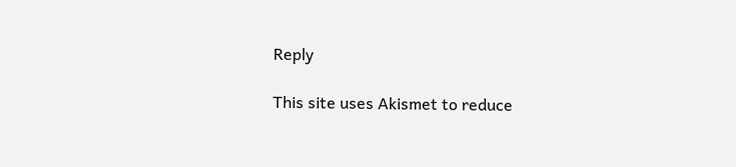Reply

This site uses Akismet to reduce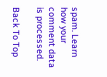spam. Learn how your comment data is processed.

Back To Top